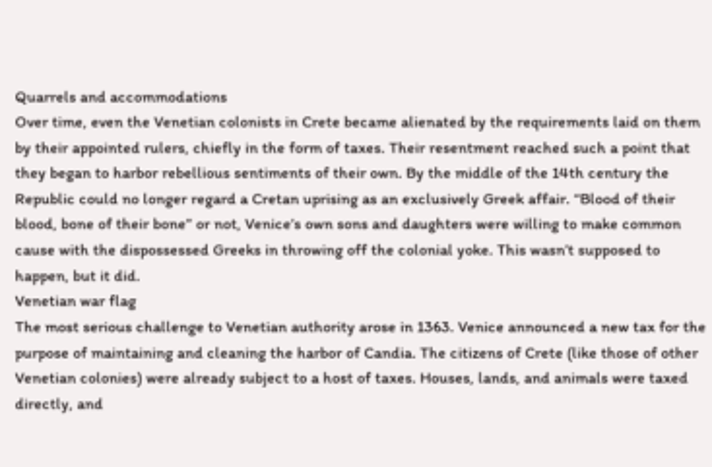Quarrels and accommodations
Over time, even the Venetian colonists in Crete became alienated by the requirements laid on them by their appointed rulers, chiefly in the form of taxes. Their resentment reached such a point that they began to harbor rebellious sentiments of their own. By the middle of the 14th century the Republic could no longer regard a Cretan uprising as an exclusively Greek affair. “Blood of their blood, bone of their bone” or not, Venice’s own sons and daughters were willing to make common cause with the dispossessed Greeks in throwing off the colonial yoke. This wasn’t supposed to happen, but it did.
Venetian war flag
The most serious challenge to Venetian authority arose in 1363. Venice announced a new tax for the purpose of maintaining and cleaning the harbor of Candia. The citizens of Crete (like those of other Venetian colonies) were already subject to a host of taxes. Houses, lands, and animals were taxed directly, and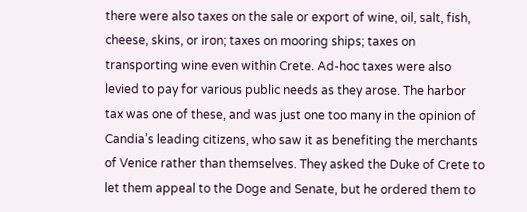there were also taxes on the sale or export of wine, oil, salt, fish, cheese, skins, or iron; taxes on mooring ships; taxes on transporting wine even within Crete. Ad-hoc taxes were also levied to pay for various public needs as they arose. The harbor tax was one of these, and was just one too many in the opinion of Candia’s leading citizens, who saw it as benefiting the merchants of Venice rather than themselves. They asked the Duke of Crete to let them appeal to the Doge and Senate, but he ordered them to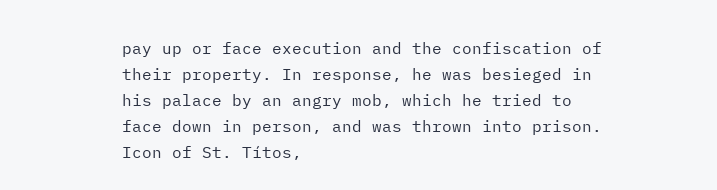pay up or face execution and the confiscation of their property. In response, he was besieged in his palace by an angry mob, which he tried to face down in person, and was thrown into prison.
Icon of St. Títos,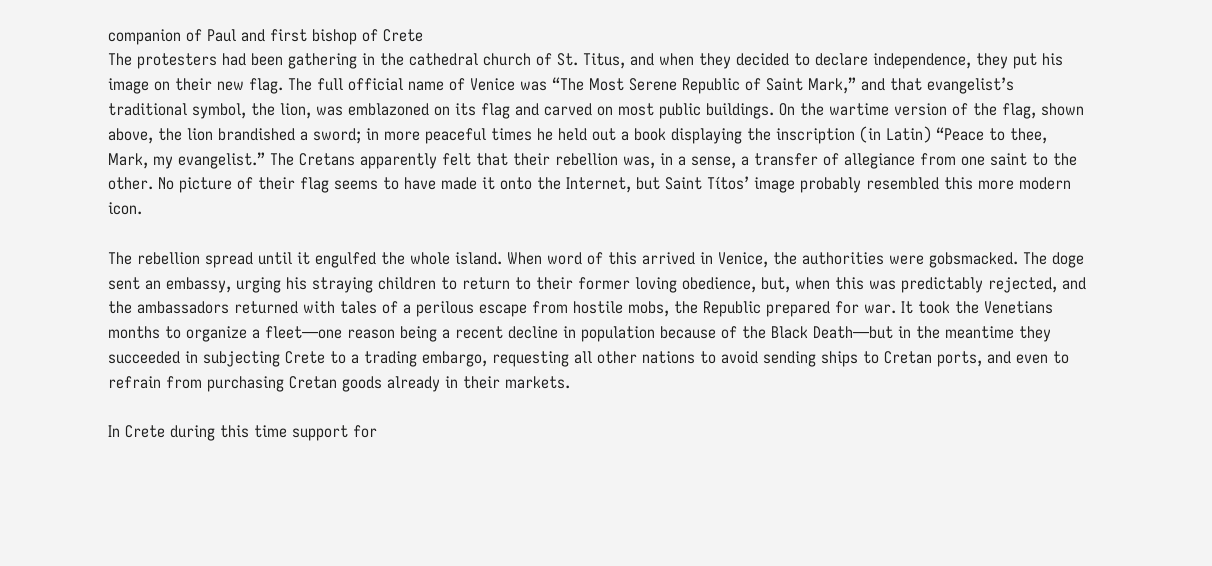companion of Paul and first bishop of Crete
The protesters had been gathering in the cathedral church of St. Titus, and when they decided to declare independence, they put his image on their new flag. The full official name of Venice was “The Most Serene Republic of Saint Mark,” and that evangelist’s traditional symbol, the lion, was emblazoned on its flag and carved on most public buildings. On the wartime version of the flag, shown above, the lion brandished a sword; in more peaceful times he held out a book displaying the inscription (in Latin) “Peace to thee, Mark, my evangelist.” The Cretans apparently felt that their rebellion was, in a sense, a transfer of allegiance from one saint to the other. No picture of their flag seems to have made it onto the Internet, but Saint Títos’ image probably resembled this more modern icon.

The rebellion spread until it engulfed the whole island. When word of this arrived in Venice, the authorities were gobsmacked. The doge sent an embassy, urging his straying children to return to their former loving obedience, but, when this was predictably rejected, and the ambassadors returned with tales of a perilous escape from hostile mobs, the Republic prepared for war. It took the Venetians months to organize a fleet—one reason being a recent decline in population because of the Black Death—but in the meantime they succeeded in subjecting Crete to a trading embargo, requesting all other nations to avoid sending ships to Cretan ports, and even to refrain from purchasing Cretan goods already in their markets.

In Crete during this time support for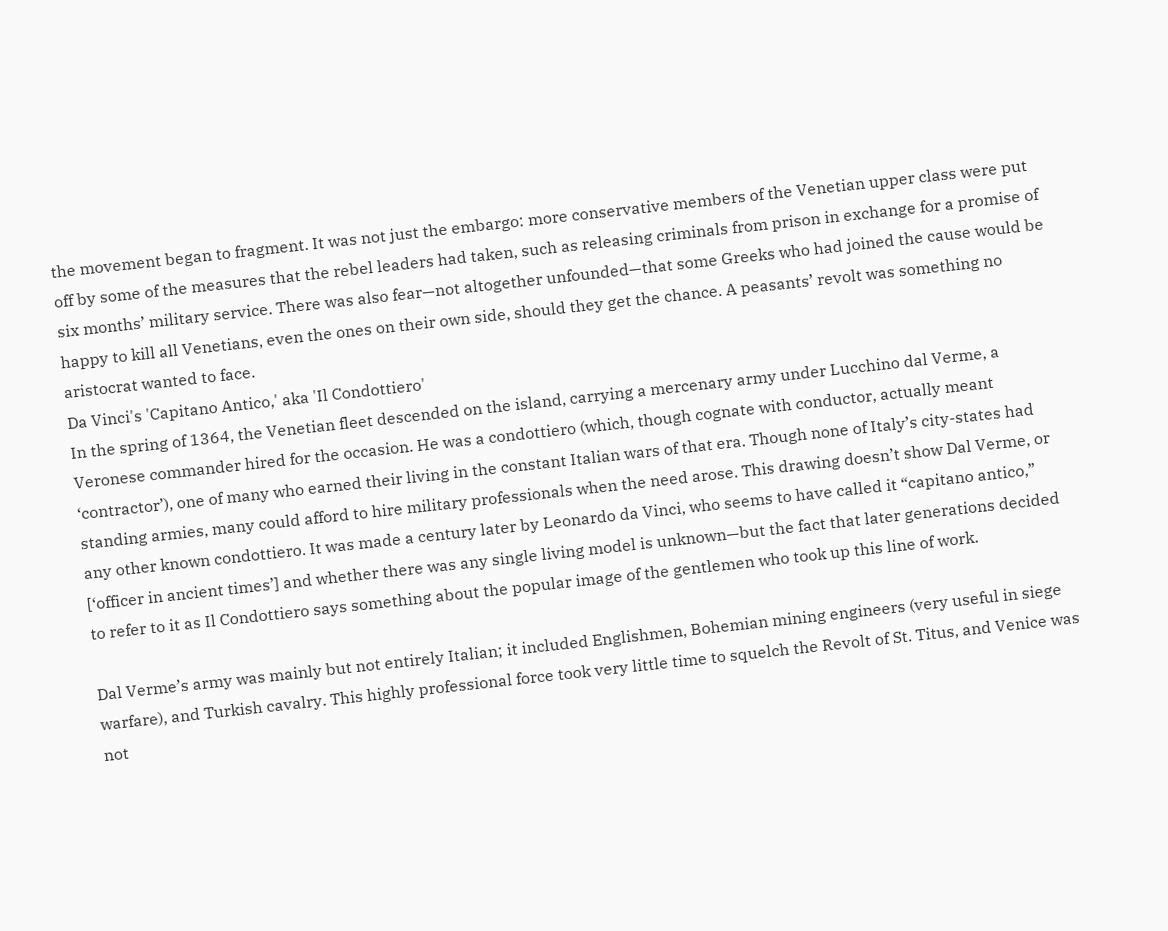the movement began to fragment. It was not just the embargo: more conservative members of the Venetian upper class were put off by some of the measures that the rebel leaders had taken, such as releasing criminals from prison in exchange for a promise of six months’ military service. There was also fear—not altogether unfounded—that some Greeks who had joined the cause would be happy to kill all Venetians, even the ones on their own side, should they get the chance. A peasants’ revolt was something no aristocrat wanted to face.
Da Vinci's 'Capitano Antico,' aka 'Il Condottiero'
In the spring of 1364, the Venetian fleet descended on the island, carrying a mercenary army under Lucchino dal Verme, a Veronese commander hired for the occasion. He was a condottiero (which, though cognate with conductor, actually meant ‘contractor’), one of many who earned their living in the constant Italian wars of that era. Though none of Italy’s city-states had standing armies, many could afford to hire military professionals when the need arose. This drawing doesn’t show Dal Verme, or any other known condottiero. It was made a century later by Leonardo da Vinci, who seems to have called it “capitano antico,” [‘officer in ancient times’] and whether there was any single living model is unknown—but the fact that later generations decided to refer to it as Il Condottiero says something about the popular image of the gentlemen who took up this line of work.

Dal Verme’s army was mainly but not entirely Italian; it included Englishmen, Bohemian mining engineers (very useful in siege warfare), and Turkish cavalry. This highly professional force took very little time to squelch the Revolt of St. Titus, and Venice was not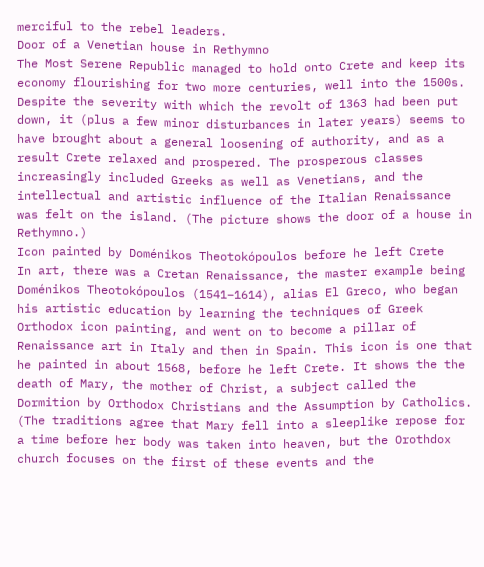merciful to the rebel leaders.
Door of a Venetian house in Rethymno
The Most Serene Republic managed to hold onto Crete and keep its economy flourishing for two more centuries, well into the 1500s. Despite the severity with which the revolt of 1363 had been put down, it (plus a few minor disturbances in later years) seems to have brought about a general loosening of authority, and as a result Crete relaxed and prospered. The prosperous classes increasingly included Greeks as well as Venetians, and the intellectual and artistic influence of the Italian Renaissance was felt on the island. (The picture shows the door of a house in Rethymno.)
Icon painted by Doménikos Theotokópoulos before he left Crete
In art, there was a Cretan Renaissance, the master example being Doménikos Theotokópoulos (1541–1614), alias El Greco, who began his artistic education by learning the techniques of Greek Orthodox icon painting, and went on to become a pillar of Renaissance art in Italy and then in Spain. This icon is one that he painted in about 1568, before he left Crete. It shows the the death of Mary, the mother of Christ, a subject called the Dormition by Orthodox Christians and the Assumption by Catholics. (The traditions agree that Mary fell into a sleeplike repose for a time before her body was taken into heaven, but the Orothdox church focuses on the first of these events and the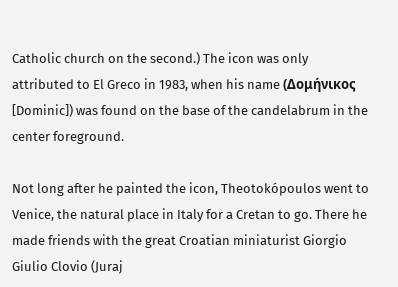Catholic church on the second.) The icon was only attributed to El Greco in 1983, when his name (Δομήνικος [Dominic]) was found on the base of the candelabrum in the center foreground.

Not long after he painted the icon, Theotokópoulos went to Venice, the natural place in Italy for a Cretan to go. There he made friends with the great Croatian miniaturist Giorgio Giulio Clovio (Juraj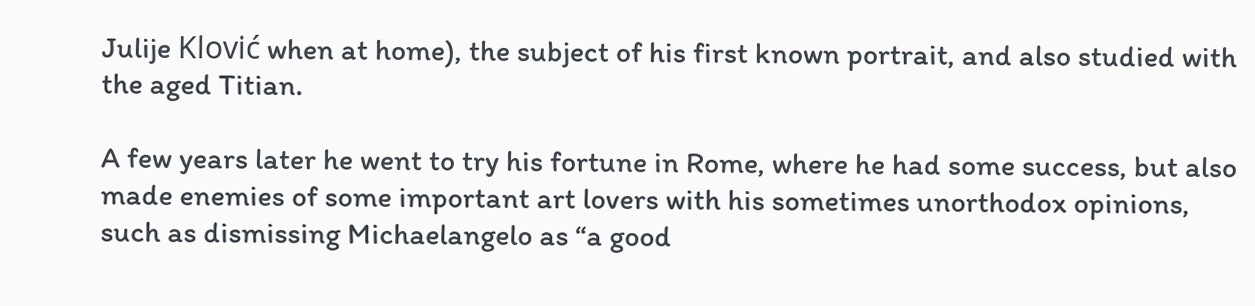Julije Klović when at home), the subject of his first known portrait, and also studied with the aged Titian.

A few years later he went to try his fortune in Rome, where he had some success, but also made enemies of some important art lovers with his sometimes unorthodox opinions, such as dismissing Michaelangelo as “a good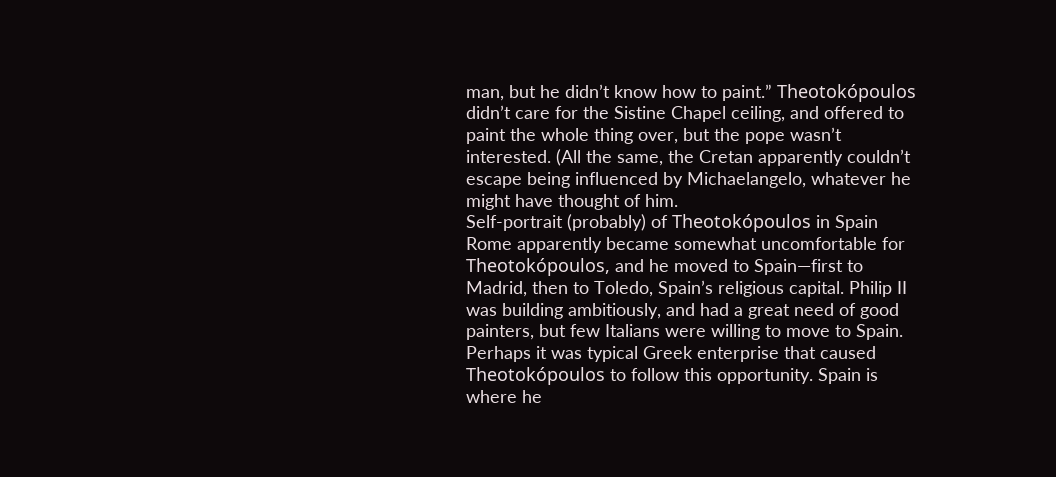man, but he didn’t know how to paint.” Theotokópoulos didn’t care for the Sistine Chapel ceiling, and offered to paint the whole thing over, but the pope wasn’t interested. (All the same, the Cretan apparently couldn’t escape being influenced by Michaelangelo, whatever he might have thought of him.
Self-portrait (probably) of Theotokópoulos in Spain
Rome apparently became somewhat uncomfortable for Theotokópoulos, and he moved to Spain—first to Madrid, then to Toledo, Spain’s religious capital. Philip II was building ambitiously, and had a great need of good painters, but few Italians were willing to move to Spain. Perhaps it was typical Greek enterprise that caused Theotokópoulos to follow this opportunity. Spain is where he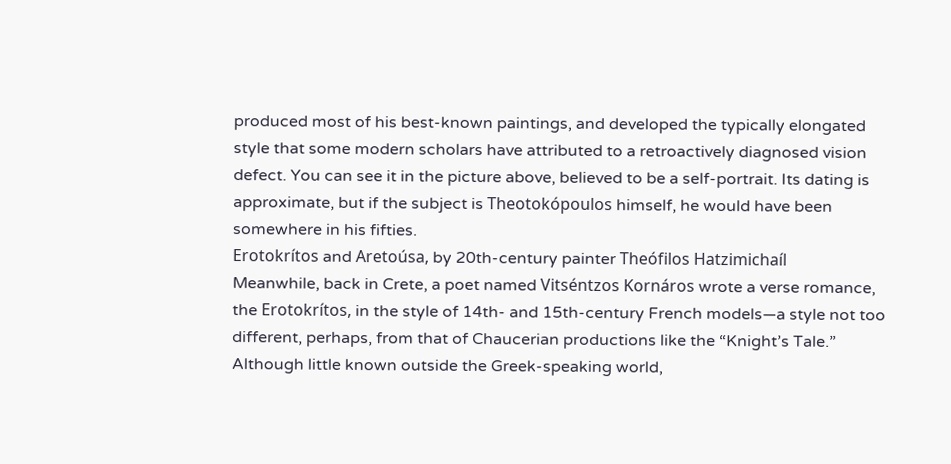produced most of his best-known paintings, and developed the typically elongated style that some modern scholars have attributed to a retroactively diagnosed vision defect. You can see it in the picture above, believed to be a self-portrait. Its dating is approximate, but if the subject is Theotokópoulos himself, he would have been somewhere in his fifties.
Erotokrítos and Aretoúsa, by 20th-century painter Theófilos Hatzimichaíl
Meanwhile, back in Crete, a poet named Vitséntzos Kornáros wrote a verse romance, the Erotokrítos, in the style of 14th- and 15th-century French models—a style not too different, perhaps, from that of Chaucerian productions like the “Knight’s Tale.” Although little known outside the Greek-speaking world,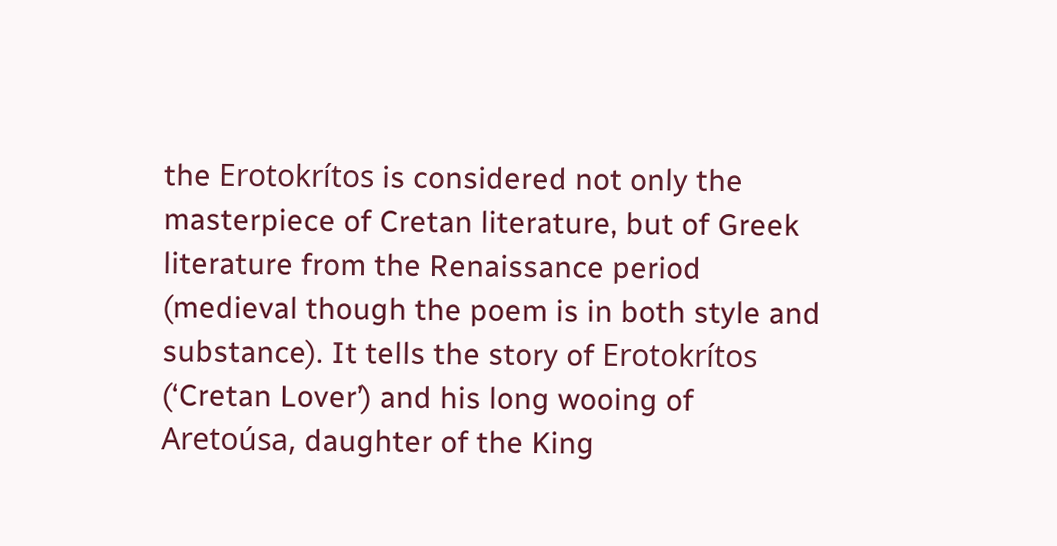the Erotokrítos is considered not only the masterpiece of Cretan literature, but of Greek literature from the Renaissance period (medieval though the poem is in both style and substance). It tells the story of Erotokrítos (‘Cretan Lover’) and his long wooing of Aretoúsa, daughter of the King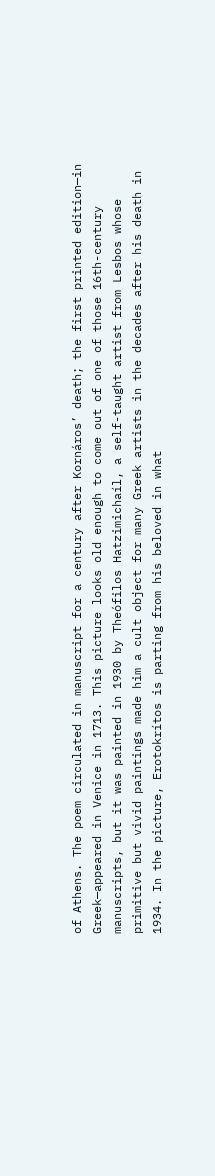of Athens. The poem circulated in manuscript for a century after Kornáros’ death; the first printed edition—in Greek—appeared in Venice in 1713. This picture looks old enough to come out of one of those 16th-century manuscripts, but it was painted in 1930 by Theófilos Hatzimichaíl, a self-taught artist from Lesbos whose primitive but vivid paintings made him a cult object for many Greek artists in the decades after his death in 1934. In the picture, Erotokrítos is parting from his beloved in what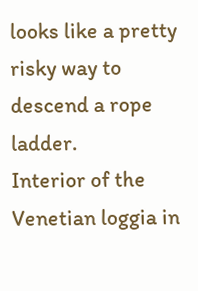looks like a pretty risky way to descend a rope ladder.
Interior of the Venetian loggia in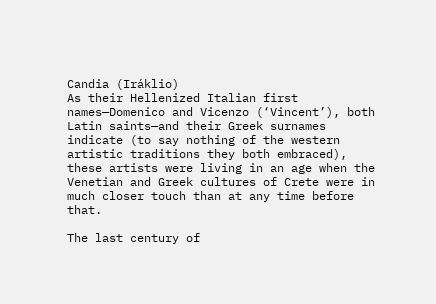Candia (Iráklio)
As their Hellenized Italian first names—Domenico and Vicenzo (‘Vincent’), both Latin saints—and their Greek surnames indicate (to say nothing of the western artistic traditions they both embraced), these artists were living in an age when the Venetian and Greek cultures of Crete were in much closer touch than at any time before that.

The last century of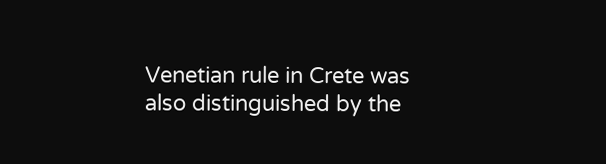Venetian rule in Crete was also distinguished by the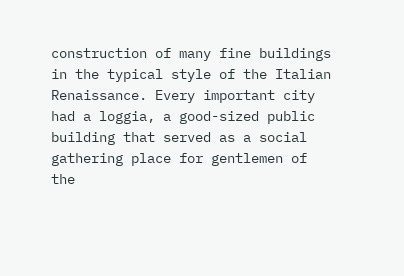construction of many fine buildings in the typical style of the Italian Renaissance. Every important city had a loggia, a good-sized public building that served as a social gathering place for gentlemen of the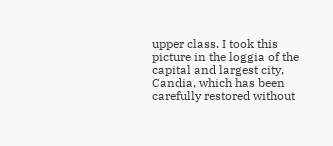upper class. I took this picture in the loggia of the capital and largest city, Candia, which has been carefully restored without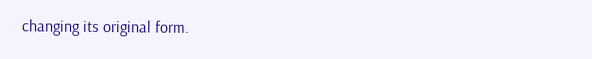changing its original form.